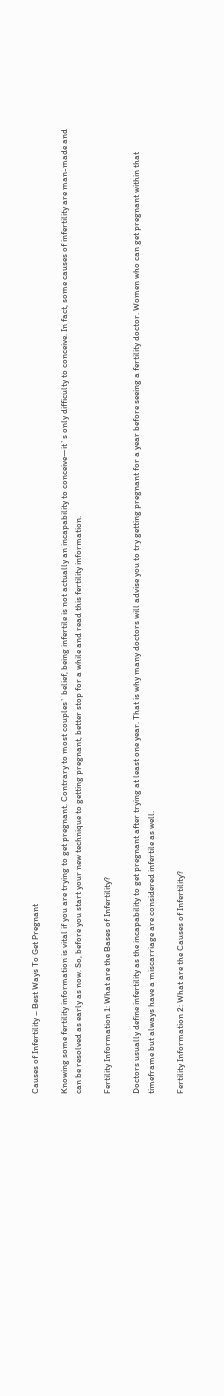Causes of Infertility – Best Ways To Get Pregnant

Knowing some fertility information is vital if you are trying to get pregnant. Contrary to most couples` belief, being infertile is not actually an incapability to conceive—it`s only difficulty to conceive. In fact, some causes of infertility are man-made and can be resolved as early as now. So, before you start your new technique to getting pregnant, better stop for a while and read this fertility information.

Fertility Information 1: What are the Bases of Infertility?

Doctors usually define infertility as the incapability to get pregnant after trying at least one year. That is why many doctors will advise you to try getting pregnant for a year before seeing a fertility doctor. Women who can get pregnant within that timeframe but always have a miscarriage are considered infertile as well.

Fertility Information 2: What are the Causes of Infertility?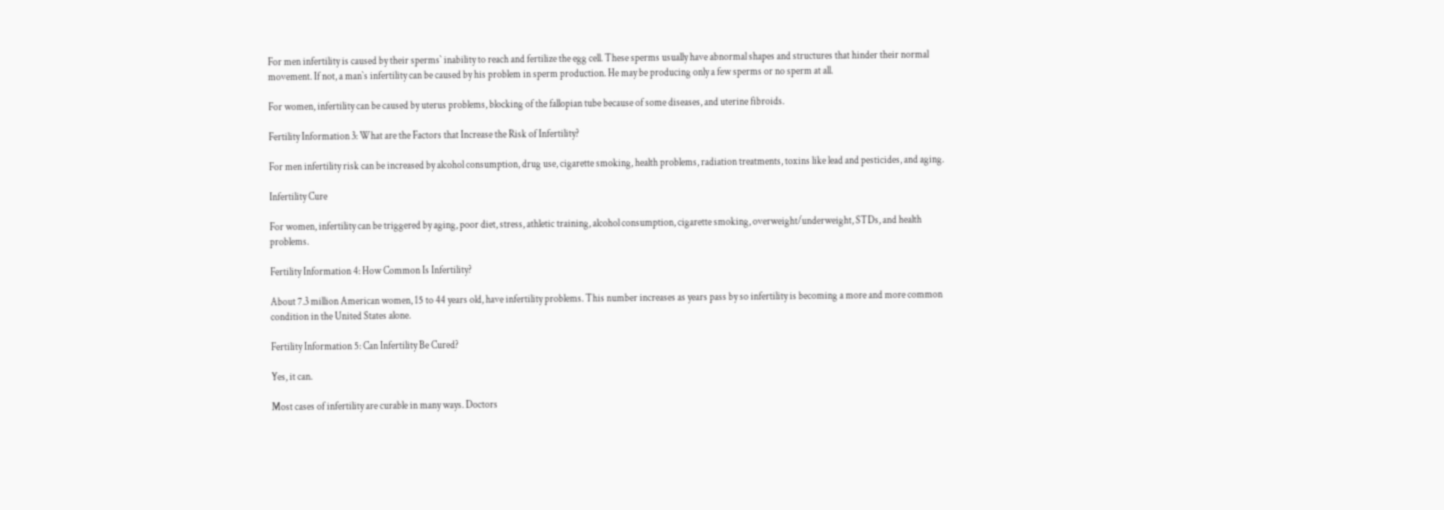For men infertility is caused by their sperms` inability to reach and fertilize the egg cell. These sperms usually have abnormal shapes and structures that hinder their normal movement. If not, a man`s infertility can be caused by his problem in sperm production. He may be producing only a few sperms or no sperm at all.

For women, infertility can be caused by uterus problems, blocking of the fallopian tube because of some diseases, and uterine fibroids.

Fertility Information 3: What are the Factors that Increase the Risk of Infertility?

For men infertility risk can be increased by alcohol consumption, drug use, cigarette smoking, health problems, radiation treatments, toxins like lead and pesticides, and aging.

Infertility Cure

For women, infertility can be triggered by aging, poor diet, stress, athletic training, alcohol consumption, cigarette smoking, overweight/underweight, STDs, and health problems.

Fertility Information 4: How Common Is Infertility?

About 7.3 million American women, 15 to 44 years old, have infertility problems. This number increases as years pass by so infertility is becoming a more and more common condition in the United States alone.

Fertility Information 5: Can Infertility Be Cured?

Yes, it can.

Most cases of infertility are curable in many ways. Doctors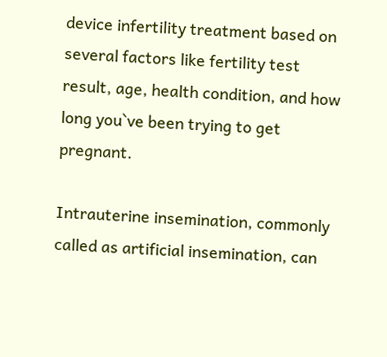device infertility treatment based on several factors like fertility test result, age, health condition, and how long you`ve been trying to get pregnant.

Intrauterine insemination, commonly called as artificial insemination, can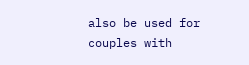also be used for couples with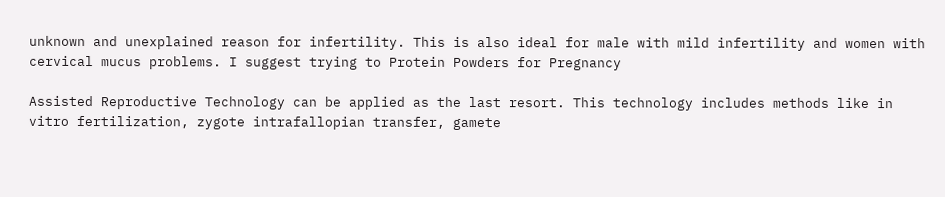unknown and unexplained reason for infertility. This is also ideal for male with mild infertility and women with cervical mucus problems. I suggest trying to Protein Powders for Pregnancy

Assisted Reproductive Technology can be applied as the last resort. This technology includes methods like in vitro fertilization, zygote intrafallopian transfer, gamete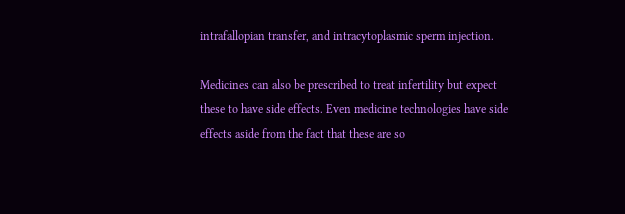intrafallopian transfer, and intracytoplasmic sperm injection.

Medicines can also be prescribed to treat infertility but expect these to have side effects. Even medicine technologies have side effects aside from the fact that these are so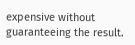expensive without guaranteeing the result.